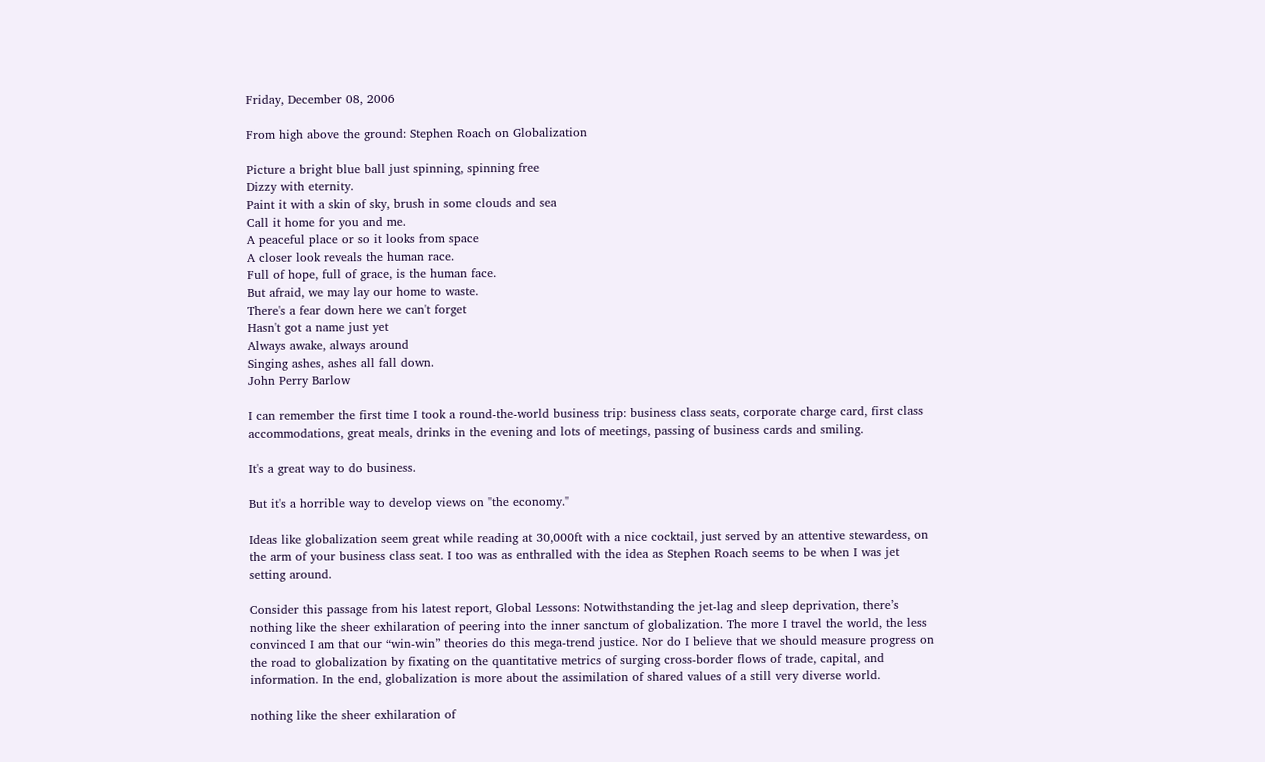Friday, December 08, 2006

From high above the ground: Stephen Roach on Globalization

Picture a bright blue ball just spinning, spinning free
Dizzy with eternity.
Paint it with a skin of sky, brush in some clouds and sea
Call it home for you and me.
A peaceful place or so it looks from space
A closer look reveals the human race.
Full of hope, full of grace, is the human face.
But afraid, we may lay our home to waste.
There's a fear down here we can't forget
Hasn't got a name just yet
Always awake, always around
Singing ashes, ashes all fall down.
John Perry Barlow

I can remember the first time I took a round-the-world business trip: business class seats, corporate charge card, first class accommodations, great meals, drinks in the evening and lots of meetings, passing of business cards and smiling.

It's a great way to do business.

But it's a horrible way to develop views on "the economy."

Ideas like globalization seem great while reading at 30,000ft with a nice cocktail, just served by an attentive stewardess, on the arm of your business class seat. I too was as enthralled with the idea as Stephen Roach seems to be when I was jet setting around.

Consider this passage from his latest report, Global Lessons: Notwithstanding the jet-lag and sleep deprivation, there’s nothing like the sheer exhilaration of peering into the inner sanctum of globalization. The more I travel the world, the less convinced I am that our “win-win” theories do this mega-trend justice. Nor do I believe that we should measure progress on the road to globalization by fixating on the quantitative metrics of surging cross-border flows of trade, capital, and information. In the end, globalization is more about the assimilation of shared values of a still very diverse world.

nothing like the sheer exhilaration of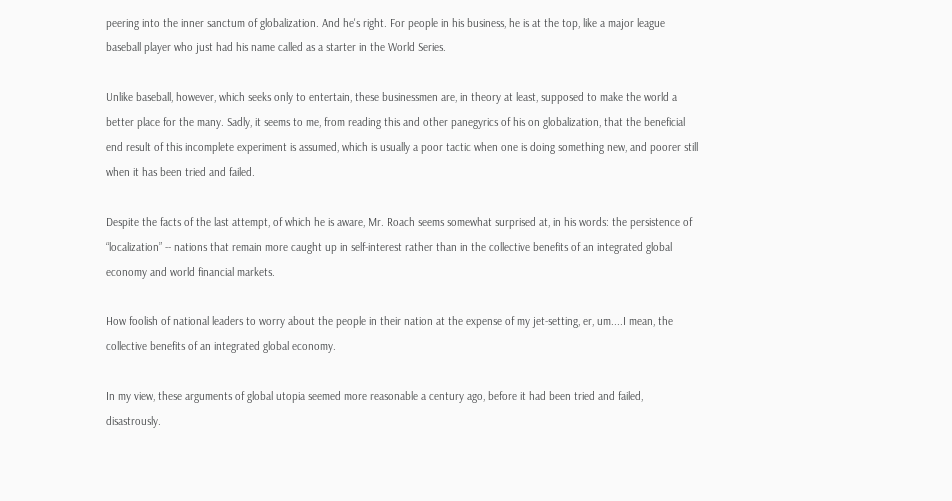peering into the inner sanctum of globalization. And he's right. For people in his business, he is at the top, like a major league baseball player who just had his name called as a starter in the World Series.

Unlike baseball, however, which seeks only to entertain, these businessmen are, in theory at least, supposed to make the world a better place for the many. Sadly, it seems to me, from reading this and other panegyrics of his on globalization, that the beneficial end result of this incomplete experiment is assumed, which is usually a poor tactic when one is doing something new, and poorer still when it has been tried and failed.

Despite the facts of the last attempt, of which he is aware, Mr. Roach seems somewhat surprised at, in his words: the persistence of “localization” -- nations that remain more caught up in self-interest rather than in the collective benefits of an integrated global economy and world financial markets.

How foolish of national leaders to worry about the people in their nation at the expense of my jet-setting, er, um....I mean, the collective benefits of an integrated global economy.

In my view, these arguments of global utopia seemed more reasonable a century ago, before it had been tried and failed, disastrously.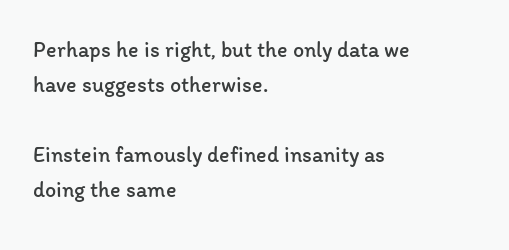Perhaps he is right, but the only data we have suggests otherwise.

Einstein famously defined insanity as doing the same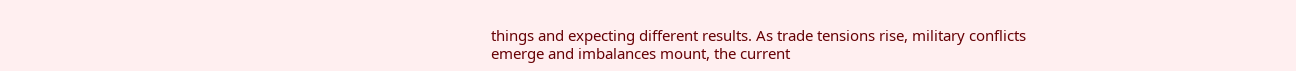things and expecting different results. As trade tensions rise, military conflicts emerge and imbalances mount, the current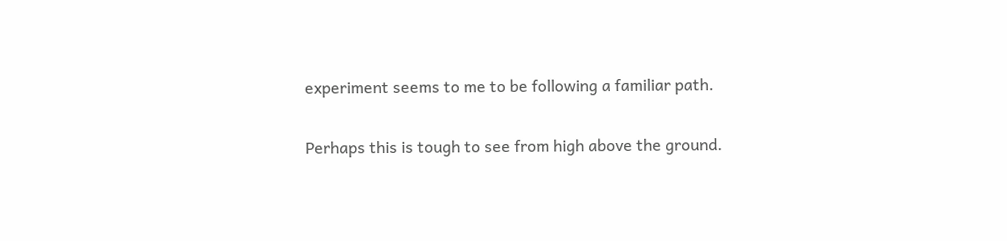experiment seems to me to be following a familiar path.

Perhaps this is tough to see from high above the ground.